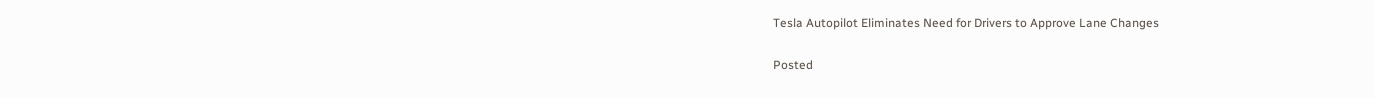Tesla Autopilot Eliminates Need for Drivers to Approve Lane Changes

Posted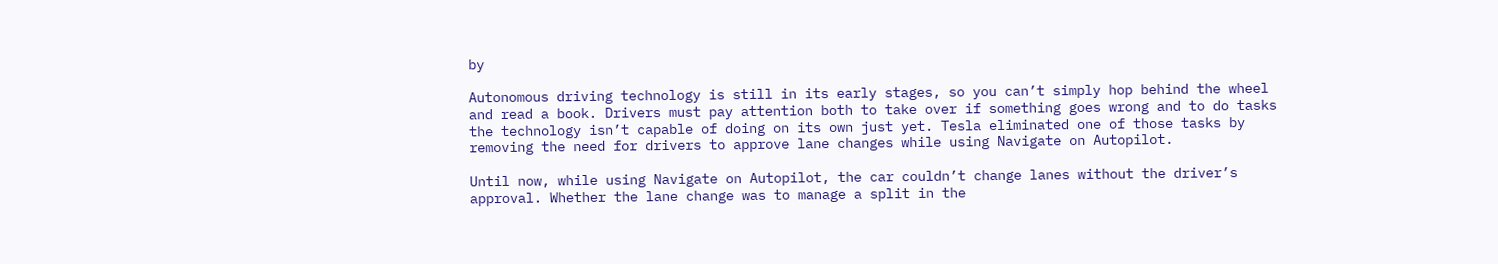by

Autonomous driving technology is still in its early stages, so you can’t simply hop behind the wheel and read a book. Drivers must pay attention both to take over if something goes wrong and to do tasks the technology isn’t capable of doing on its own just yet. Tesla eliminated one of those tasks by removing the need for drivers to approve lane changes while using Navigate on Autopilot.

Until now, while using Navigate on Autopilot, the car couldn’t change lanes without the driver’s approval. Whether the lane change was to manage a split in the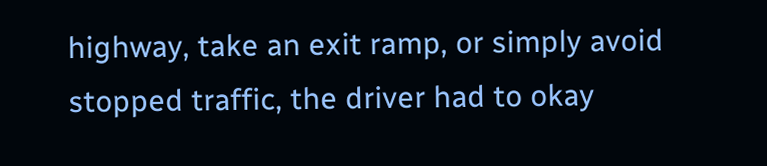highway, take an exit ramp, or simply avoid stopped traffic, the driver had to okay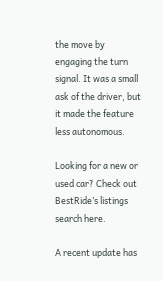the move by engaging the turn signal. It was a small ask of the driver, but it made the feature less autonomous.

Looking for a new or used car? Check out BestRide’s listings search here.

A recent update has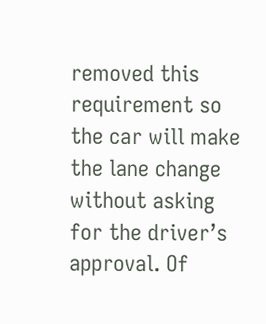removed this requirement so the car will make the lane change without asking for the driver’s approval. Of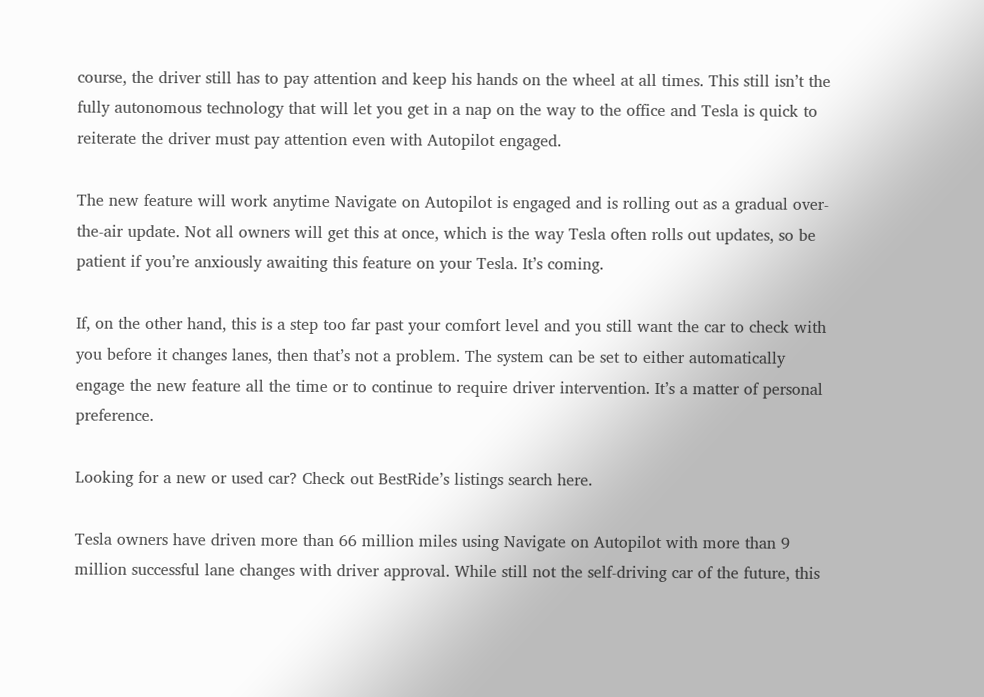course, the driver still has to pay attention and keep his hands on the wheel at all times. This still isn’t the fully autonomous technology that will let you get in a nap on the way to the office and Tesla is quick to reiterate the driver must pay attention even with Autopilot engaged.

The new feature will work anytime Navigate on Autopilot is engaged and is rolling out as a gradual over-the-air update. Not all owners will get this at once, which is the way Tesla often rolls out updates, so be patient if you’re anxiously awaiting this feature on your Tesla. It’s coming.

If, on the other hand, this is a step too far past your comfort level and you still want the car to check with you before it changes lanes, then that’s not a problem. The system can be set to either automatically engage the new feature all the time or to continue to require driver intervention. It’s a matter of personal preference.

Looking for a new or used car? Check out BestRide’s listings search here.

Tesla owners have driven more than 66 million miles using Navigate on Autopilot with more than 9 million successful lane changes with driver approval. While still not the self-driving car of the future, this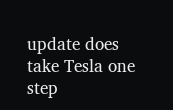update does take Tesla one step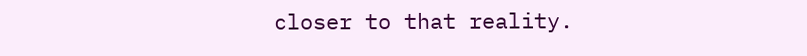closer to that reality.